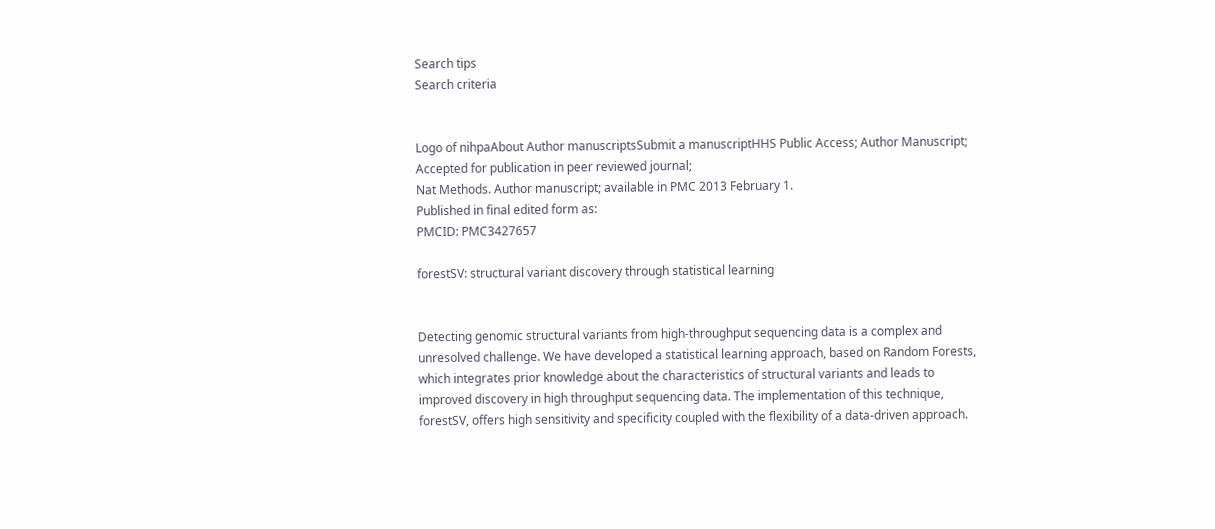Search tips
Search criteria


Logo of nihpaAbout Author manuscriptsSubmit a manuscriptHHS Public Access; Author Manuscript; Accepted for publication in peer reviewed journal;
Nat Methods. Author manuscript; available in PMC 2013 February 1.
Published in final edited form as:
PMCID: PMC3427657

forestSV: structural variant discovery through statistical learning


Detecting genomic structural variants from high-throughput sequencing data is a complex and unresolved challenge. We have developed a statistical learning approach, based on Random Forests, which integrates prior knowledge about the characteristics of structural variants and leads to improved discovery in high throughput sequencing data. The implementation of this technique, forestSV, offers high sensitivity and specificity coupled with the flexibility of a data-driven approach.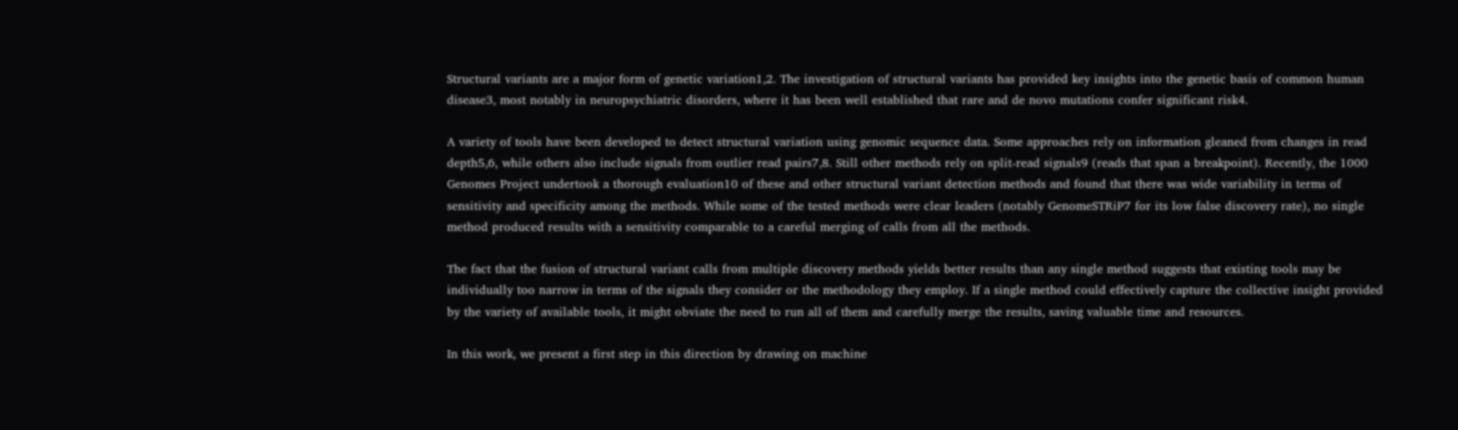Structural variants are a major form of genetic variation1,2. The investigation of structural variants has provided key insights into the genetic basis of common human disease3, most notably in neuropsychiatric disorders, where it has been well established that rare and de novo mutations confer significant risk4.

A variety of tools have been developed to detect structural variation using genomic sequence data. Some approaches rely on information gleaned from changes in read depth5,6, while others also include signals from outlier read pairs7,8. Still other methods rely on split-read signals9 (reads that span a breakpoint). Recently, the 1000 Genomes Project undertook a thorough evaluation10 of these and other structural variant detection methods and found that there was wide variability in terms of sensitivity and specificity among the methods. While some of the tested methods were clear leaders (notably GenomeSTRiP7 for its low false discovery rate), no single method produced results with a sensitivity comparable to a careful merging of calls from all the methods.

The fact that the fusion of structural variant calls from multiple discovery methods yields better results than any single method suggests that existing tools may be individually too narrow in terms of the signals they consider or the methodology they employ. If a single method could effectively capture the collective insight provided by the variety of available tools, it might obviate the need to run all of them and carefully merge the results, saving valuable time and resources.

In this work, we present a first step in this direction by drawing on machine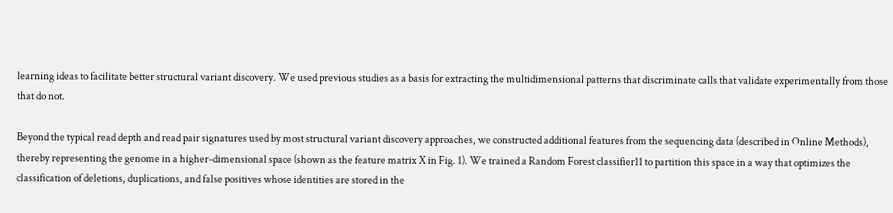learning ideas to facilitate better structural variant discovery. We used previous studies as a basis for extracting the multidimensional patterns that discriminate calls that validate experimentally from those that do not.

Beyond the typical read depth and read pair signatures used by most structural variant discovery approaches, we constructed additional features from the sequencing data (described in Online Methods), thereby representing the genome in a higher-dimensional space (shown as the feature matrix X in Fig. 1). We trained a Random Forest classifier11 to partition this space in a way that optimizes the classification of deletions, duplications, and false positives whose identities are stored in the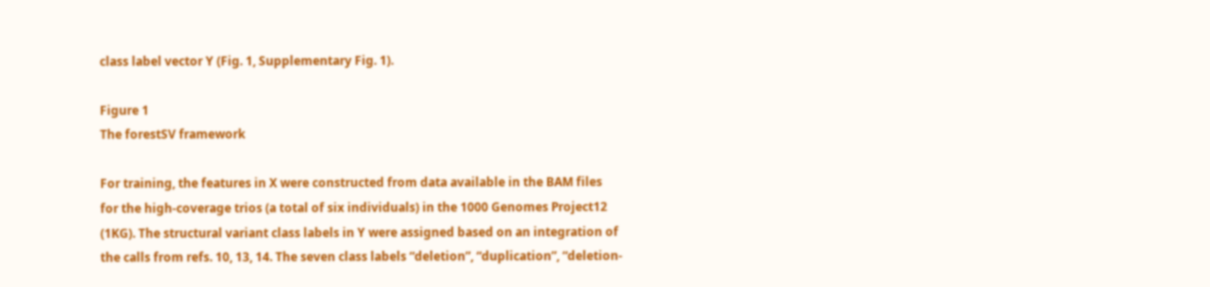class label vector Y (Fig. 1, Supplementary Fig. 1).

Figure 1
The forestSV framework

For training, the features in X were constructed from data available in the BAM files for the high-coverage trios (a total of six individuals) in the 1000 Genomes Project12 (1KG). The structural variant class labels in Y were assigned based on an integration of the calls from refs. 10, 13, 14. The seven class labels “deletion”, “duplication”, “deletion-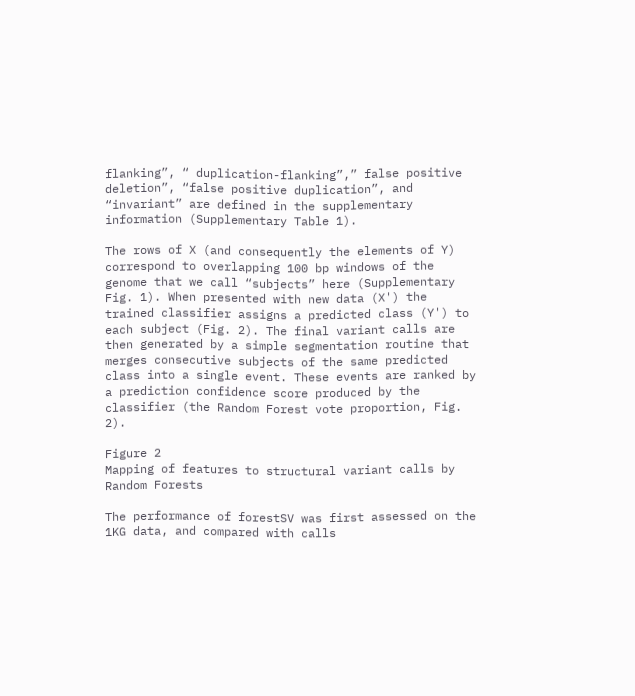flanking”, “ duplication-flanking”,” false positive deletion”, “false positive duplication”, and “invariant” are defined in the supplementary information (Supplementary Table 1).

The rows of X (and consequently the elements of Y) correspond to overlapping 100 bp windows of the genome that we call “subjects” here (Supplementary Fig. 1). When presented with new data (X') the trained classifier assigns a predicted class (Y') to each subject (Fig. 2). The final variant calls are then generated by a simple segmentation routine that merges consecutive subjects of the same predicted class into a single event. These events are ranked by a prediction confidence score produced by the classifier (the Random Forest vote proportion, Fig. 2).

Figure 2
Mapping of features to structural variant calls by Random Forests

The performance of forestSV was first assessed on the 1KG data, and compared with calls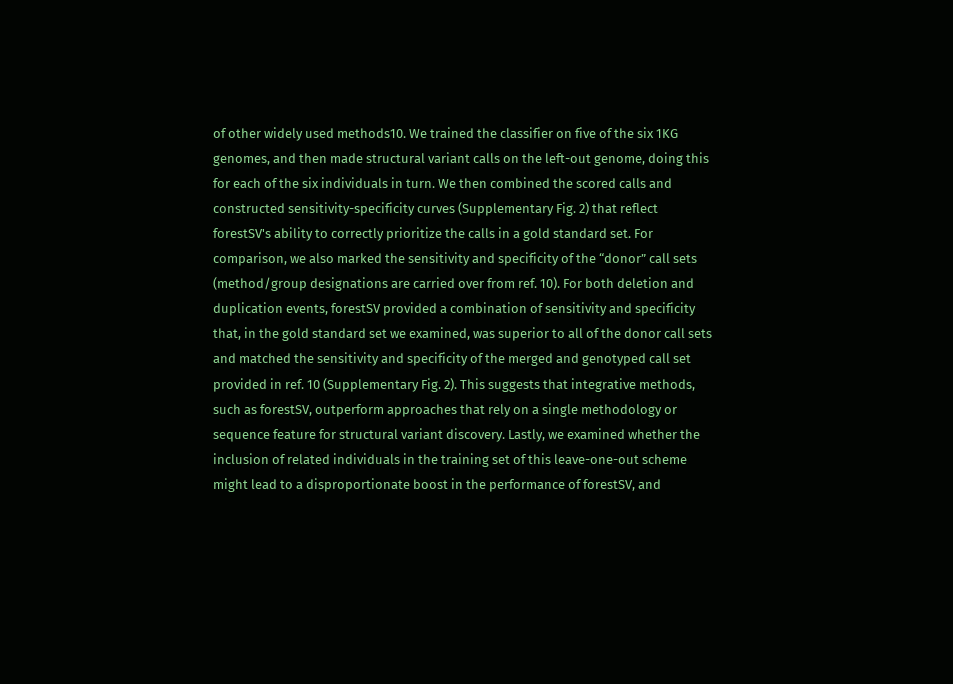of other widely used methods10. We trained the classifier on five of the six 1KG genomes, and then made structural variant calls on the left-out genome, doing this for each of the six individuals in turn. We then combined the scored calls and constructed sensitivity-specificity curves (Supplementary Fig. 2) that reflect forestSV's ability to correctly prioritize the calls in a gold standard set. For comparison, we also marked the sensitivity and specificity of the “donor” call sets (method/group designations are carried over from ref. 10). For both deletion and duplication events, forestSV provided a combination of sensitivity and specificity that, in the gold standard set we examined, was superior to all of the donor call sets and matched the sensitivity and specificity of the merged and genotyped call set provided in ref. 10 (Supplementary Fig. 2). This suggests that integrative methods, such as forestSV, outperform approaches that rely on a single methodology or sequence feature for structural variant discovery. Lastly, we examined whether the inclusion of related individuals in the training set of this leave-one-out scheme might lead to a disproportionate boost in the performance of forestSV, and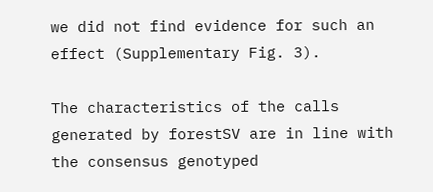we did not find evidence for such an effect (Supplementary Fig. 3).

The characteristics of the calls generated by forestSV are in line with the consensus genotyped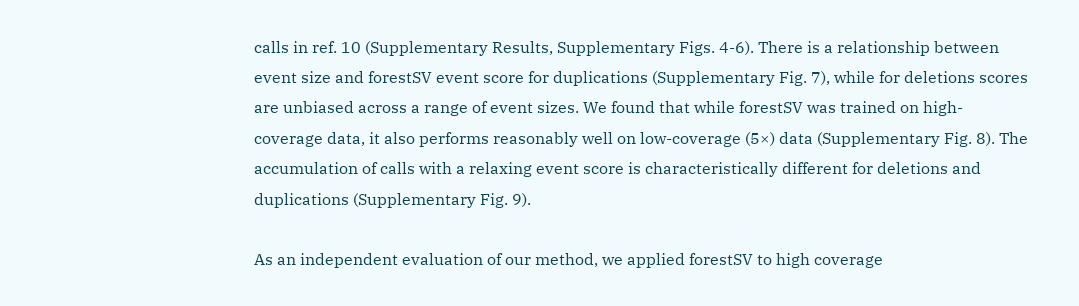calls in ref. 10 (Supplementary Results, Supplementary Figs. 4-6). There is a relationship between event size and forestSV event score for duplications (Supplementary Fig. 7), while for deletions scores are unbiased across a range of event sizes. We found that while forestSV was trained on high-coverage data, it also performs reasonably well on low-coverage (5×) data (Supplementary Fig. 8). The accumulation of calls with a relaxing event score is characteristically different for deletions and duplications (Supplementary Fig. 9).

As an independent evaluation of our method, we applied forestSV to high coverage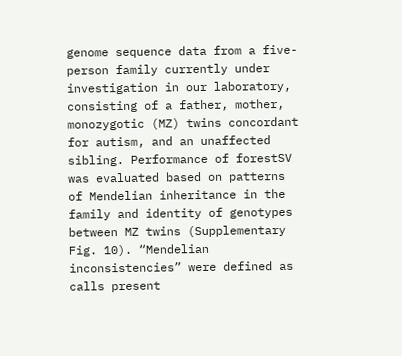genome sequence data from a five-person family currently under investigation in our laboratory, consisting of a father, mother, monozygotic (MZ) twins concordant for autism, and an unaffected sibling. Performance of forestSV was evaluated based on patterns of Mendelian inheritance in the family and identity of genotypes between MZ twins (Supplementary Fig. 10). “Mendelian inconsistencies” were defined as calls present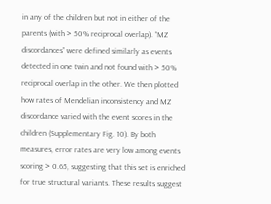in any of the children but not in either of the parents (with > 50% reciprocal overlap). “MZ discordances” were defined similarly as events detected in one twin and not found with > 50% reciprocal overlap in the other. We then plotted how rates of Mendelian inconsistency and MZ discordance varied with the event scores in the children (Supplementary Fig. 10). By both measures, error rates are very low among events scoring > 0.65, suggesting that this set is enriched for true structural variants. These results suggest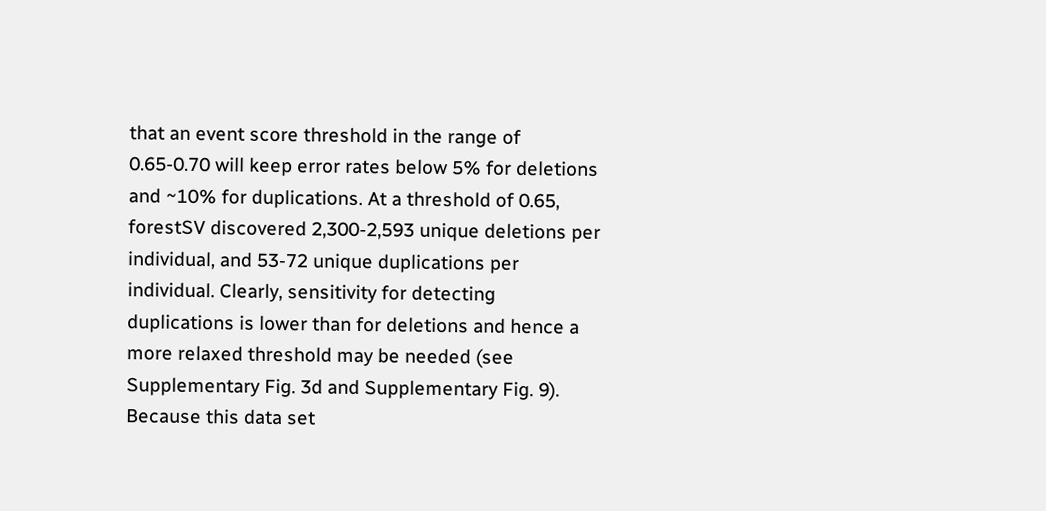that an event score threshold in the range of 0.65-0.70 will keep error rates below 5% for deletions and ~10% for duplications. At a threshold of 0.65, forestSV discovered 2,300-2,593 unique deletions per individual, and 53-72 unique duplications per individual. Clearly, sensitivity for detecting duplications is lower than for deletions and hence a more relaxed threshold may be needed (see Supplementary Fig. 3d and Supplementary Fig. 9). Because this data set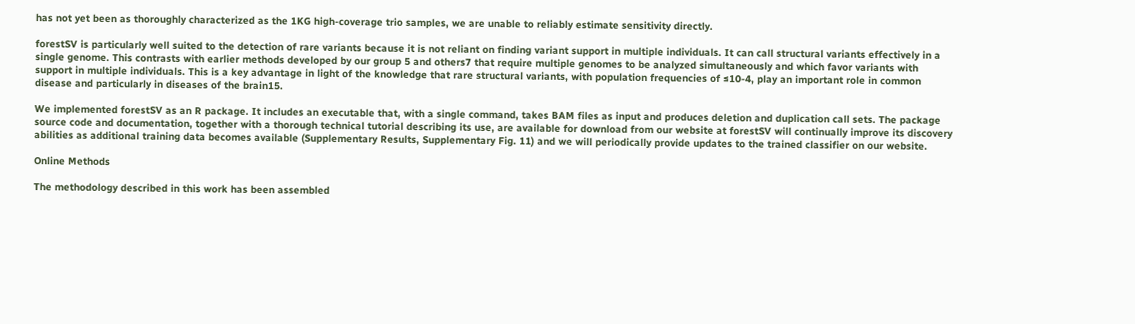has not yet been as thoroughly characterized as the 1KG high-coverage trio samples, we are unable to reliably estimate sensitivity directly.

forestSV is particularly well suited to the detection of rare variants because it is not reliant on finding variant support in multiple individuals. It can call structural variants effectively in a single genome. This contrasts with earlier methods developed by our group 5 and others7 that require multiple genomes to be analyzed simultaneously and which favor variants with support in multiple individuals. This is a key advantage in light of the knowledge that rare structural variants, with population frequencies of ≤10-4, play an important role in common disease and particularly in diseases of the brain15.

We implemented forestSV as an R package. It includes an executable that, with a single command, takes BAM files as input and produces deletion and duplication call sets. The package source code and documentation, together with a thorough technical tutorial describing its use, are available for download from our website at forestSV will continually improve its discovery abilities as additional training data becomes available (Supplementary Results, Supplementary Fig. 11) and we will periodically provide updates to the trained classifier on our website.

Online Methods

The methodology described in this work has been assembled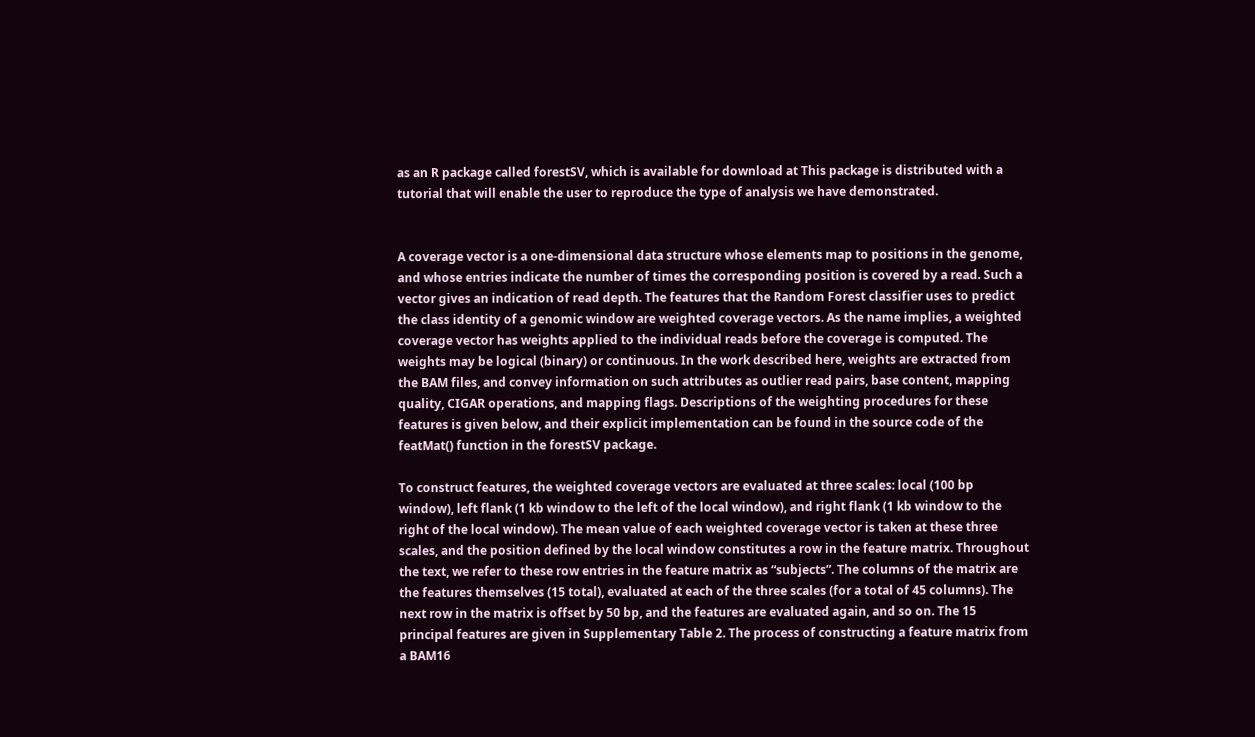as an R package called forestSV, which is available for download at This package is distributed with a tutorial that will enable the user to reproduce the type of analysis we have demonstrated.


A coverage vector is a one-dimensional data structure whose elements map to positions in the genome, and whose entries indicate the number of times the corresponding position is covered by a read. Such a vector gives an indication of read depth. The features that the Random Forest classifier uses to predict the class identity of a genomic window are weighted coverage vectors. As the name implies, a weighted coverage vector has weights applied to the individual reads before the coverage is computed. The weights may be logical (binary) or continuous. In the work described here, weights are extracted from the BAM files, and convey information on such attributes as outlier read pairs, base content, mapping quality, CIGAR operations, and mapping flags. Descriptions of the weighting procedures for these features is given below, and their explicit implementation can be found in the source code of the featMat() function in the forestSV package.

To construct features, the weighted coverage vectors are evaluated at three scales: local (100 bp window), left flank (1 kb window to the left of the local window), and right flank (1 kb window to the right of the local window). The mean value of each weighted coverage vector is taken at these three scales, and the position defined by the local window constitutes a row in the feature matrix. Throughout the text, we refer to these row entries in the feature matrix as “subjects”. The columns of the matrix are the features themselves (15 total), evaluated at each of the three scales (for a total of 45 columns). The next row in the matrix is offset by 50 bp, and the features are evaluated again, and so on. The 15 principal features are given in Supplementary Table 2. The process of constructing a feature matrix from a BAM16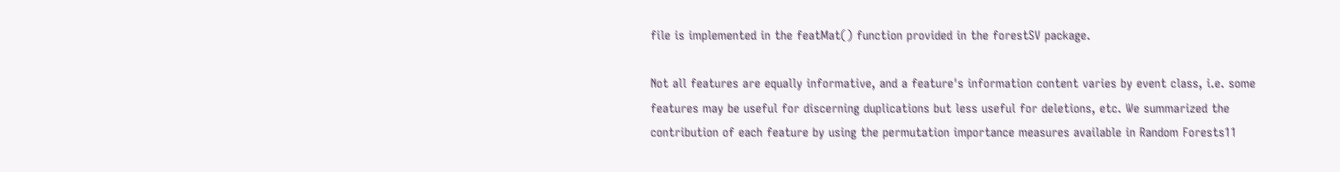file is implemented in the featMat() function provided in the forestSV package.

Not all features are equally informative, and a feature's information content varies by event class, i.e. some features may be useful for discerning duplications but less useful for deletions, etc. We summarized the contribution of each feature by using the permutation importance measures available in Random Forests11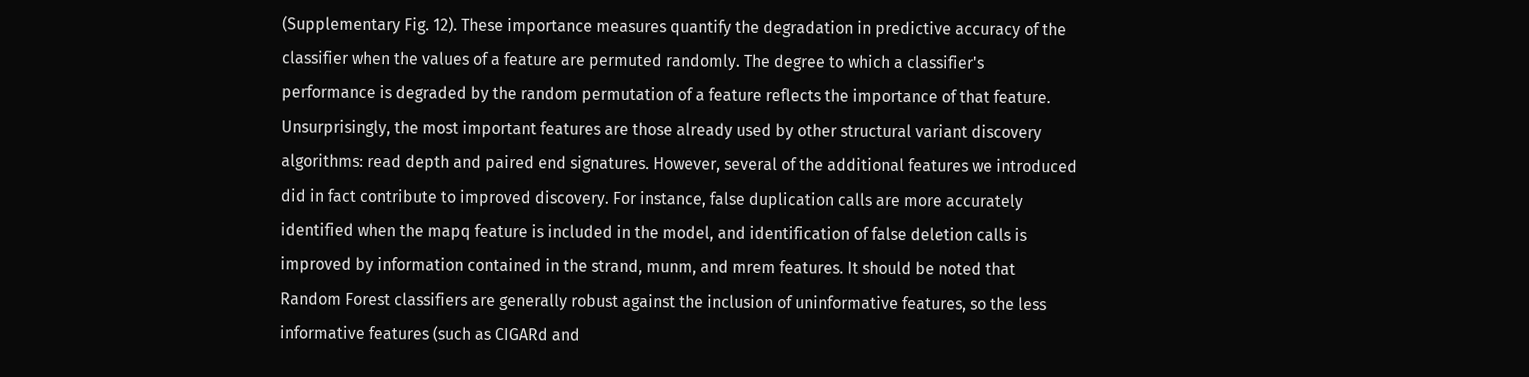(Supplementary Fig. 12). These importance measures quantify the degradation in predictive accuracy of the classifier when the values of a feature are permuted randomly. The degree to which a classifier's performance is degraded by the random permutation of a feature reflects the importance of that feature. Unsurprisingly, the most important features are those already used by other structural variant discovery algorithms: read depth and paired end signatures. However, several of the additional features we introduced did in fact contribute to improved discovery. For instance, false duplication calls are more accurately identified when the mapq feature is included in the model, and identification of false deletion calls is improved by information contained in the strand, munm, and mrem features. It should be noted that Random Forest classifiers are generally robust against the inclusion of uninformative features, so the less informative features (such as CIGARd and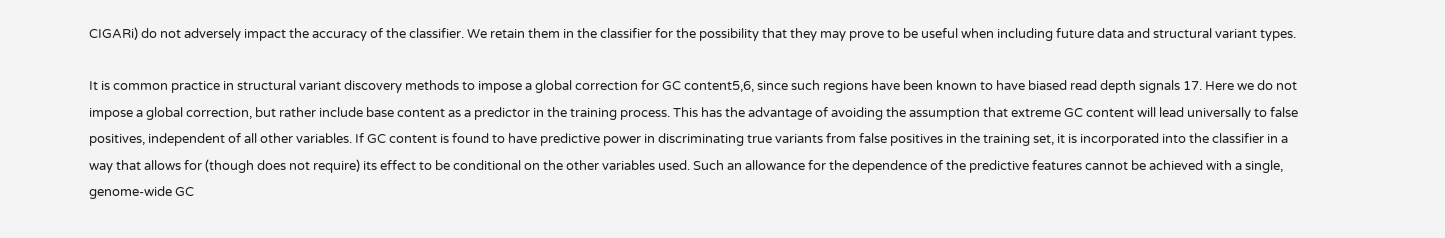CIGARi) do not adversely impact the accuracy of the classifier. We retain them in the classifier for the possibility that they may prove to be useful when including future data and structural variant types.

It is common practice in structural variant discovery methods to impose a global correction for GC content5,6, since such regions have been known to have biased read depth signals 17. Here we do not impose a global correction, but rather include base content as a predictor in the training process. This has the advantage of avoiding the assumption that extreme GC content will lead universally to false positives, independent of all other variables. If GC content is found to have predictive power in discriminating true variants from false positives in the training set, it is incorporated into the classifier in a way that allows for (though does not require) its effect to be conditional on the other variables used. Such an allowance for the dependence of the predictive features cannot be achieved with a single, genome-wide GC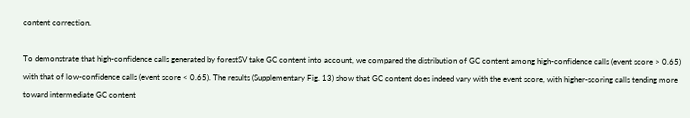content correction.

To demonstrate that high-confidence calls generated by forestSV take GC content into account, we compared the distribution of GC content among high-confidence calls (event score > 0.65) with that of low-confidence calls (event score < 0.65). The results (Supplementary Fig. 13) show that GC content does indeed vary with the event score, with higher-scoring calls tending more toward intermediate GC content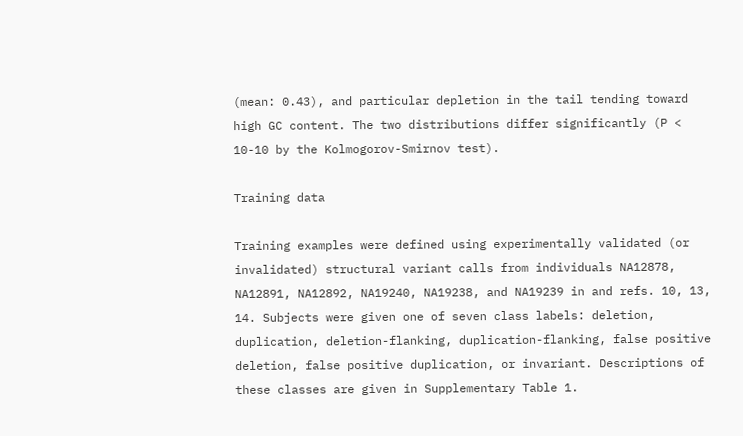(mean: 0.43), and particular depletion in the tail tending toward high GC content. The two distributions differ significantly (P < 10-10 by the Kolmogorov-Smirnov test).

Training data

Training examples were defined using experimentally validated (or invalidated) structural variant calls from individuals NA12878, NA12891, NA12892, NA19240, NA19238, and NA19239 in and refs. 10, 13, 14. Subjects were given one of seven class labels: deletion, duplication, deletion-flanking, duplication-flanking, false positive deletion, false positive duplication, or invariant. Descriptions of these classes are given in Supplementary Table 1.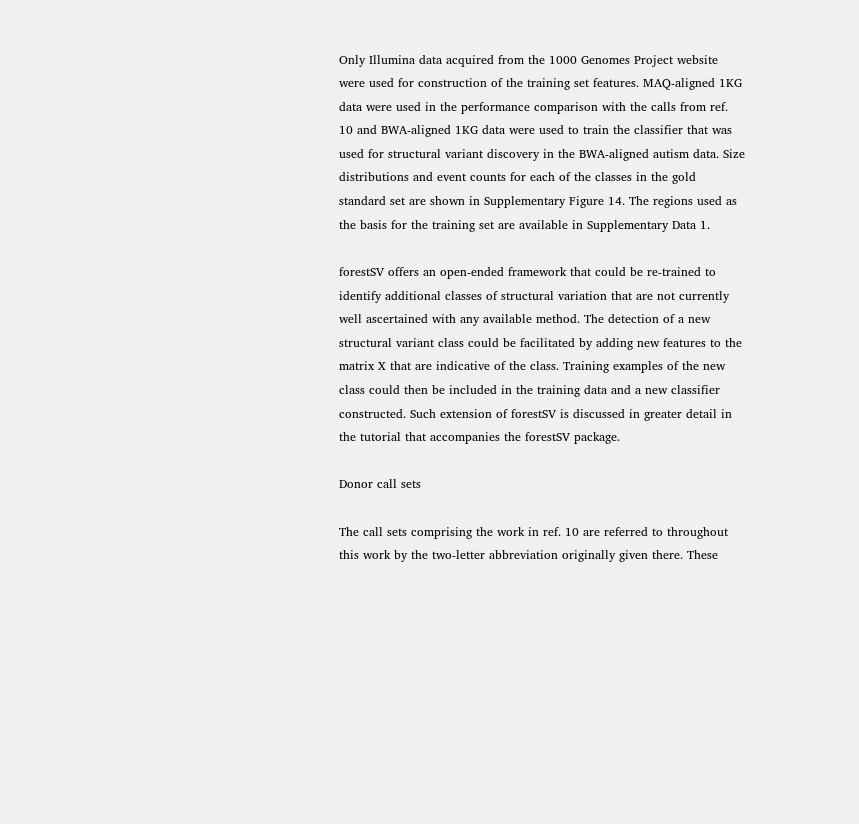Only Illumina data acquired from the 1000 Genomes Project website were used for construction of the training set features. MAQ-aligned 1KG data were used in the performance comparison with the calls from ref. 10 and BWA-aligned 1KG data were used to train the classifier that was used for structural variant discovery in the BWA-aligned autism data. Size distributions and event counts for each of the classes in the gold standard set are shown in Supplementary Figure 14. The regions used as the basis for the training set are available in Supplementary Data 1.

forestSV offers an open-ended framework that could be re-trained to identify additional classes of structural variation that are not currently well ascertained with any available method. The detection of a new structural variant class could be facilitated by adding new features to the matrix X that are indicative of the class. Training examples of the new class could then be included in the training data and a new classifier constructed. Such extension of forestSV is discussed in greater detail in the tutorial that accompanies the forestSV package.

Donor call sets

The call sets comprising the work in ref. 10 are referred to throughout this work by the two-letter abbreviation originally given there. These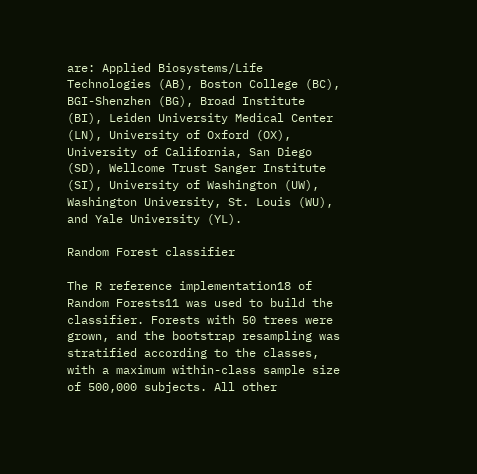are: Applied Biosystems/Life Technologies (AB), Boston College (BC), BGI-Shenzhen (BG), Broad Institute (BI), Leiden University Medical Center (LN), University of Oxford (OX), University of California, San Diego (SD), Wellcome Trust Sanger Institute (SI), University of Washington (UW), Washington University, St. Louis (WU), and Yale University (YL).

Random Forest classifier

The R reference implementation18 of Random Forests11 was used to build the classifier. Forests with 50 trees were grown, and the bootstrap resampling was stratified according to the classes, with a maximum within-class sample size of 500,000 subjects. All other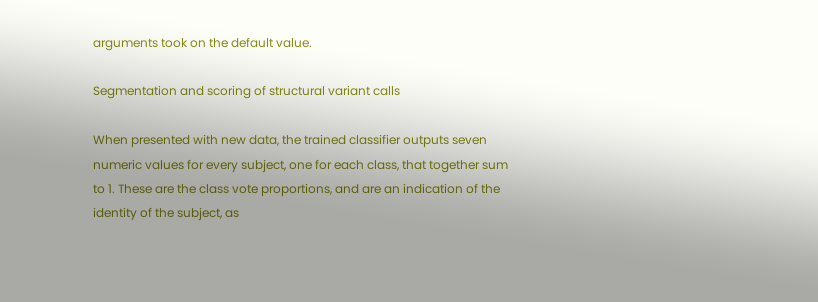arguments took on the default value.

Segmentation and scoring of structural variant calls

When presented with new data, the trained classifier outputs seven numeric values for every subject, one for each class, that together sum to 1. These are the class vote proportions, and are an indication of the identity of the subject, as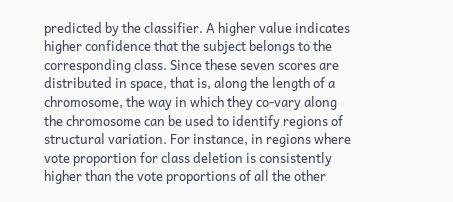predicted by the classifier. A higher value indicates higher confidence that the subject belongs to the corresponding class. Since these seven scores are distributed in space, that is, along the length of a chromosome, the way in which they co-vary along the chromosome can be used to identify regions of structural variation. For instance, in regions where vote proportion for class deletion is consistently higher than the vote proportions of all the other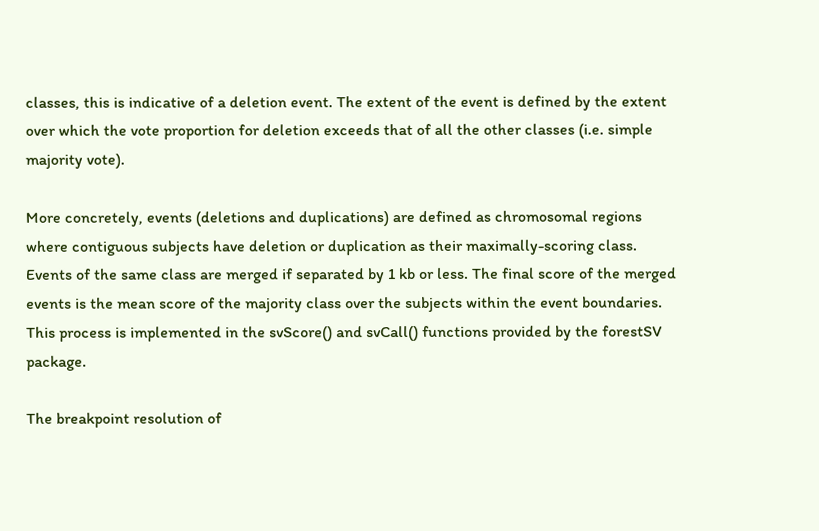classes, this is indicative of a deletion event. The extent of the event is defined by the extent over which the vote proportion for deletion exceeds that of all the other classes (i.e. simple majority vote).

More concretely, events (deletions and duplications) are defined as chromosomal regions where contiguous subjects have deletion or duplication as their maximally-scoring class. Events of the same class are merged if separated by 1 kb or less. The final score of the merged events is the mean score of the majority class over the subjects within the event boundaries. This process is implemented in the svScore() and svCall() functions provided by the forestSV package.

The breakpoint resolution of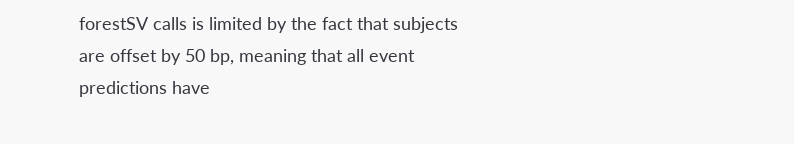forestSV calls is limited by the fact that subjects are offset by 50 bp, meaning that all event predictions have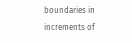boundaries in increments of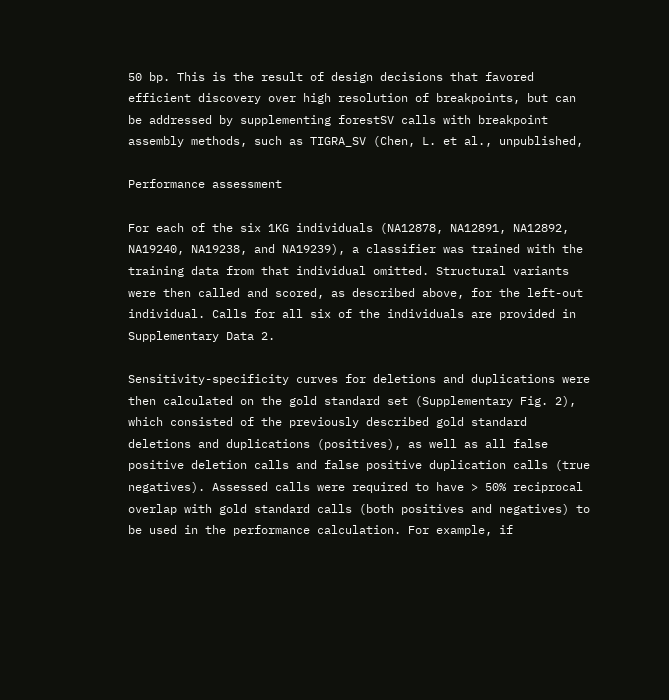50 bp. This is the result of design decisions that favored efficient discovery over high resolution of breakpoints, but can be addressed by supplementing forestSV calls with breakpoint assembly methods, such as TIGRA_SV (Chen, L. et al., unpublished,

Performance assessment

For each of the six 1KG individuals (NA12878, NA12891, NA12892, NA19240, NA19238, and NA19239), a classifier was trained with the training data from that individual omitted. Structural variants were then called and scored, as described above, for the left-out individual. Calls for all six of the individuals are provided in Supplementary Data 2.

Sensitivity-specificity curves for deletions and duplications were then calculated on the gold standard set (Supplementary Fig. 2), which consisted of the previously described gold standard deletions and duplications (positives), as well as all false positive deletion calls and false positive duplication calls (true negatives). Assessed calls were required to have > 50% reciprocal overlap with gold standard calls (both positives and negatives) to be used in the performance calculation. For example, if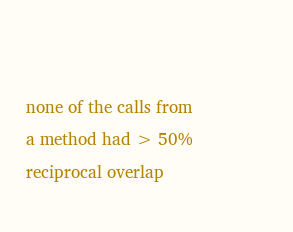none of the calls from a method had > 50% reciprocal overlap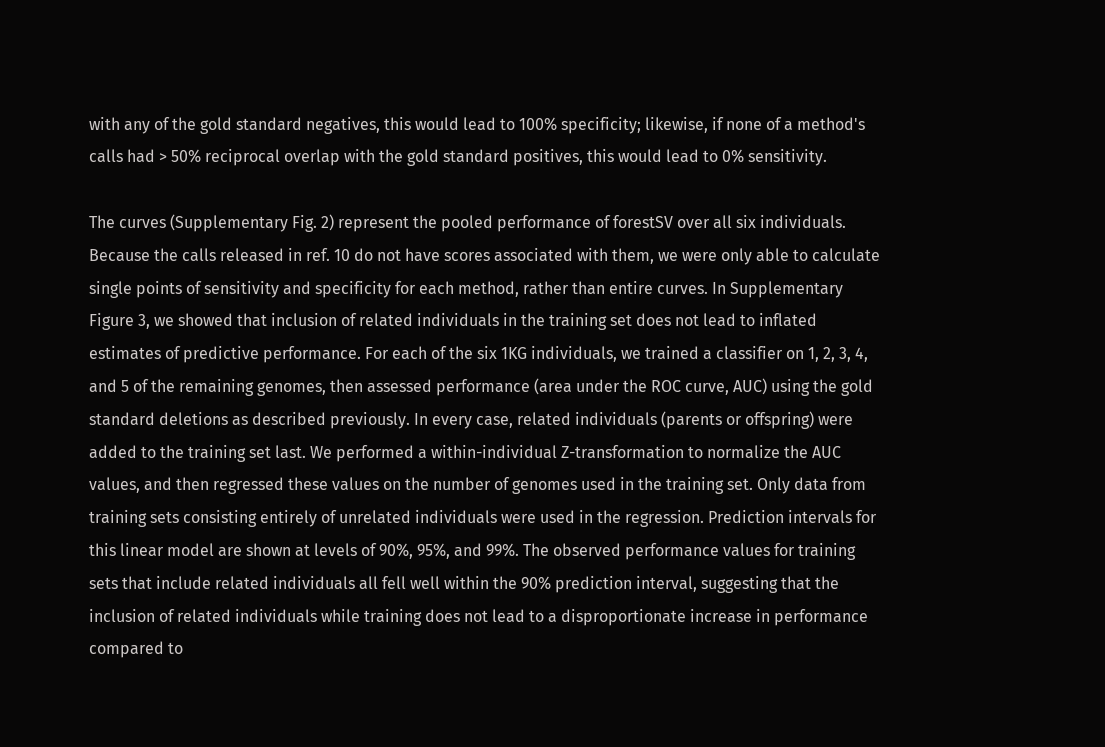with any of the gold standard negatives, this would lead to 100% specificity; likewise, if none of a method's calls had > 50% reciprocal overlap with the gold standard positives, this would lead to 0% sensitivity.

The curves (Supplementary Fig. 2) represent the pooled performance of forestSV over all six individuals. Because the calls released in ref. 10 do not have scores associated with them, we were only able to calculate single points of sensitivity and specificity for each method, rather than entire curves. In Supplementary Figure 3, we showed that inclusion of related individuals in the training set does not lead to inflated estimates of predictive performance. For each of the six 1KG individuals, we trained a classifier on 1, 2, 3, 4, and 5 of the remaining genomes, then assessed performance (area under the ROC curve, AUC) using the gold standard deletions as described previously. In every case, related individuals (parents or offspring) were added to the training set last. We performed a within-individual Z-transformation to normalize the AUC values, and then regressed these values on the number of genomes used in the training set. Only data from training sets consisting entirely of unrelated individuals were used in the regression. Prediction intervals for this linear model are shown at levels of 90%, 95%, and 99%. The observed performance values for training sets that include related individuals all fell well within the 90% prediction interval, suggesting that the inclusion of related individuals while training does not lead to a disproportionate increase in performance compared to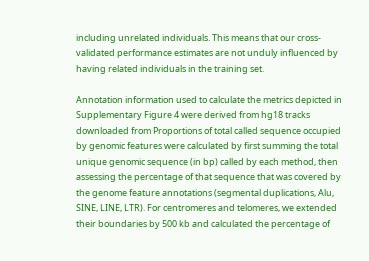including unrelated individuals. This means that our cross-validated performance estimates are not unduly influenced by having related individuals in the training set.

Annotation information used to calculate the metrics depicted in Supplementary Figure 4 were derived from hg18 tracks downloaded from Proportions of total called sequence occupied by genomic features were calculated by first summing the total unique genomic sequence (in bp) called by each method, then assessing the percentage of that sequence that was covered by the genome feature annotations (segmental duplications, Alu, SINE, LINE, LTR). For centromeres and telomeres, we extended their boundaries by 500 kb and calculated the percentage of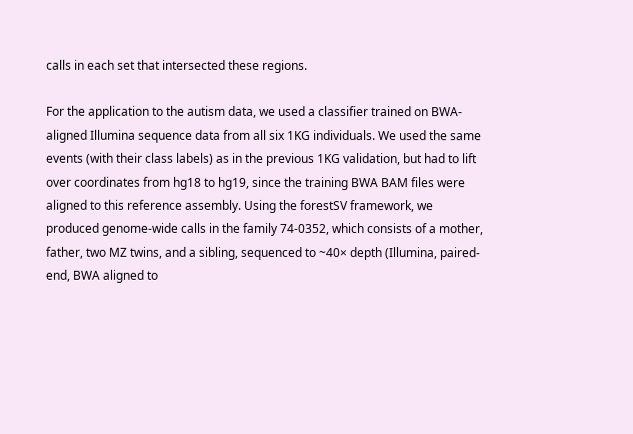calls in each set that intersected these regions.

For the application to the autism data, we used a classifier trained on BWA-aligned Illumina sequence data from all six 1KG individuals. We used the same events (with their class labels) as in the previous 1KG validation, but had to lift over coordinates from hg18 to hg19, since the training BWA BAM files were aligned to this reference assembly. Using the forestSV framework, we produced genome-wide calls in the family 74-0352, which consists of a mother, father, two MZ twins, and a sibling, sequenced to ~40× depth (Illumina, paired-end, BWA aligned to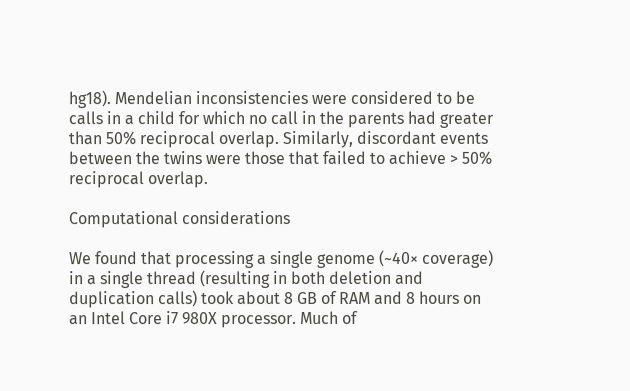hg18). Mendelian inconsistencies were considered to be calls in a child for which no call in the parents had greater than 50% reciprocal overlap. Similarly, discordant events between the twins were those that failed to achieve > 50% reciprocal overlap.

Computational considerations

We found that processing a single genome (~40× coverage) in a single thread (resulting in both deletion and duplication calls) took about 8 GB of RAM and 8 hours on an Intel Core i7 980X processor. Much of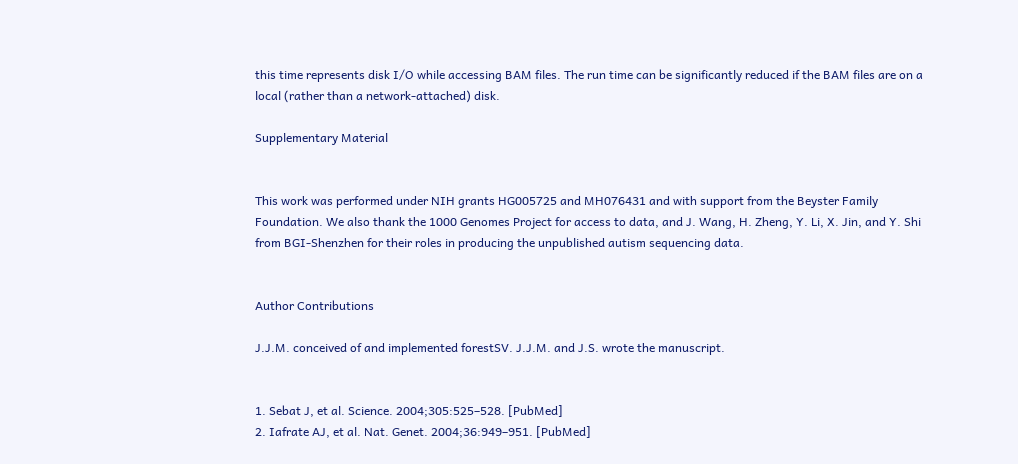this time represents disk I/O while accessing BAM files. The run time can be significantly reduced if the BAM files are on a local (rather than a network-attached) disk.

Supplementary Material


This work was performed under NIH grants HG005725 and MH076431 and with support from the Beyster Family Foundation. We also thank the 1000 Genomes Project for access to data, and J. Wang, H. Zheng, Y. Li, X. Jin, and Y. Shi from BGI-Shenzhen for their roles in producing the unpublished autism sequencing data.


Author Contributions

J.J.M. conceived of and implemented forestSV. J.J.M. and J.S. wrote the manuscript.


1. Sebat J, et al. Science. 2004;305:525–528. [PubMed]
2. Iafrate AJ, et al. Nat. Genet. 2004;36:949–951. [PubMed]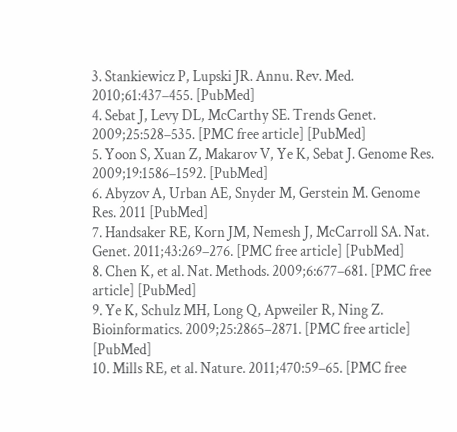3. Stankiewicz P, Lupski JR. Annu. Rev. Med. 2010;61:437–455. [PubMed]
4. Sebat J, Levy DL, McCarthy SE. Trends Genet. 2009;25:528–535. [PMC free article] [PubMed]
5. Yoon S, Xuan Z, Makarov V, Ye K, Sebat J. Genome Res. 2009;19:1586–1592. [PubMed]
6. Abyzov A, Urban AE, Snyder M, Gerstein M. Genome Res. 2011 [PubMed]
7. Handsaker RE, Korn JM, Nemesh J, McCarroll SA. Nat. Genet. 2011;43:269–276. [PMC free article] [PubMed]
8. Chen K, et al. Nat. Methods. 2009;6:677–681. [PMC free article] [PubMed]
9. Ye K, Schulz MH, Long Q, Apweiler R, Ning Z. Bioinformatics. 2009;25:2865–2871. [PMC free article] [PubMed]
10. Mills RE, et al. Nature. 2011;470:59–65. [PMC free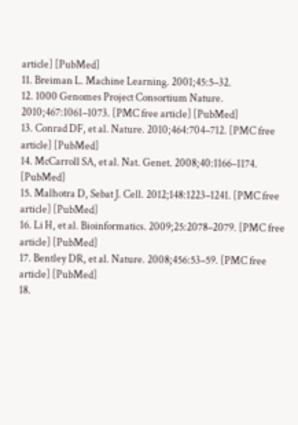article] [PubMed]
11. Breiman L. Machine Learning. 2001;45:5–32.
12. 1000 Genomes Project Consortium Nature. 2010;467:1061–1073. [PMC free article] [PubMed]
13. Conrad DF, et al. Nature. 2010;464:704–712. [PMC free article] [PubMed]
14. McCarroll SA, et al. Nat. Genet. 2008;40:1166–1174. [PubMed]
15. Malhotra D, Sebat J. Cell. 2012;148:1223–1241. [PMC free article] [PubMed]
16. Li H, et al. Bioinformatics. 2009;25:2078–2079. [PMC free article] [PubMed]
17. Bentley DR, et al. Nature. 2008;456:53–59. [PMC free article] [PubMed]
18.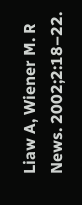Liaw A, Wiener M. R News. 2002;2:18–22.